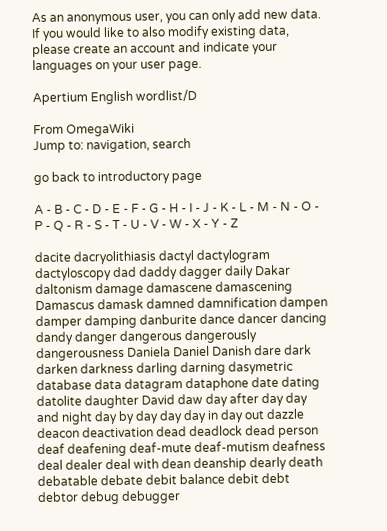As an anonymous user, you can only add new data. If you would like to also modify existing data, please create an account and indicate your languages on your user page.

Apertium English wordlist/D

From OmegaWiki
Jump to: navigation, search

go back to introductory page

A - B - C - D - E - F - G - H - I - J - K - L - M - N - O - P - Q - R - S - T - U - V - W - X - Y - Z

dacite dacryolithiasis dactyl dactylogram dactyloscopy dad daddy dagger daily Dakar daltonism damage damascene damascening Damascus damask damned damnification dampen damper damping danburite dance dancer dancing dandy danger dangerous dangerously dangerousness Daniela Daniel Danish dare dark darken darkness darling darning dasymetric database data datagram dataphone date dating datolite daughter David daw day after day day and night day by day day day in day out dazzle deacon deactivation dead deadlock dead person deaf deafening deaf-mute deaf-mutism deafness deal dealer deal with dean deanship dearly death debatable debate debit balance debit debt debtor debug debugger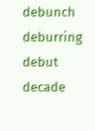debunch deburring debut decade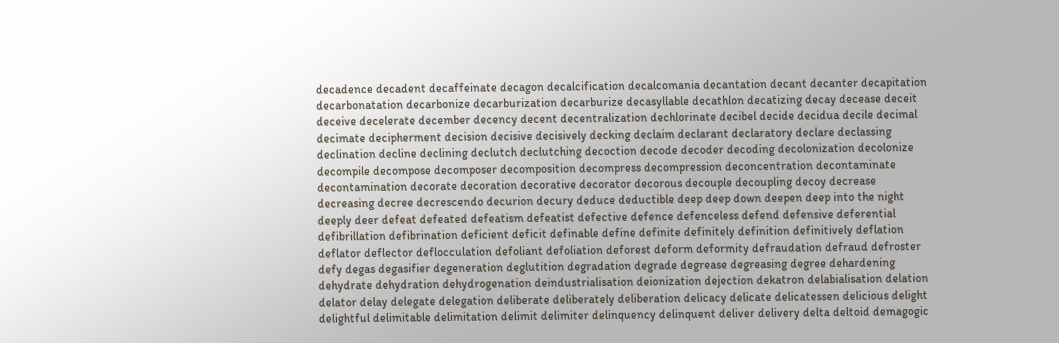decadence decadent decaffeinate decagon decalcification decalcomania decantation decant decanter decapitation decarbonatation decarbonize decarburization decarburize decasyllable decathlon decatizing decay decease deceit deceive decelerate december decency decent decentralization dechlorinate decibel decide decidua decile decimal decimate decipherment decision decisive decisively decking declaim declarant declaratory declare declassing declination decline declining declutch declutching decoction decode decoder decoding decolonization decolonize decompile decompose decomposer decomposition decompress decompression deconcentration decontaminate decontamination decorate decoration decorative decorator decorous decouple decoupling decoy decrease decreasing decree decrescendo decurion decury deduce deductible deep deep down deepen deep into the night deeply deer defeat defeated defeatism defeatist defective defence defenceless defend defensive deferential defibrillation defibrination deficient deficit definable define definite definitely definition definitively deflation deflator deflector deflocculation defoliant defoliation deforest deform deformity defraudation defraud defroster defy degas degasifier degeneration deglutition degradation degrade degrease degreasing degree dehardening dehydrate dehydration dehydrogenation deindustrialisation deionization dejection dekatron delabialisation delation delator delay delegate delegation deliberate deliberately deliberation delicacy delicate delicatessen delicious delight delightful delimitable delimitation delimit delimiter delinquency delinquent deliver delivery delta deltoid demagogic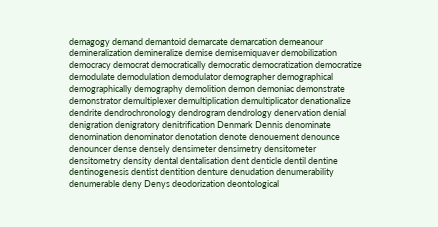demagogy demand demantoid demarcate demarcation demeanour demineralization demineralize demise demisemiquaver demobilization democracy democrat democratically democratic democratization democratize demodulate demodulation demodulator demographer demographical demographically demography demolition demon demoniac demonstrate demonstrator demultiplexer demultiplication demultiplicator denationalize dendrite dendrochronology dendrogram dendrology denervation denial denigration denigratory denitrification Denmark Dennis denominate denomination denominator denotation denote denouement denounce denouncer dense densely densimeter densimetry densitometer densitometry density dental dentalisation dent denticle dentil dentine dentinogenesis dentist dentition denture denudation denumerability denumerable deny Denys deodorization deontological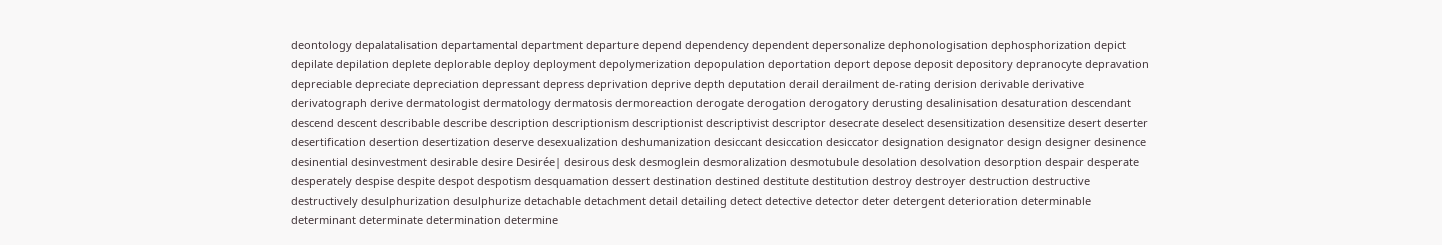deontology depalatalisation departamental department departure depend dependency dependent depersonalize dephonologisation dephosphorization depict depilate depilation deplete deplorable deploy deployment depolymerization depopulation deportation deport depose deposit depository depranocyte depravation depreciable depreciate depreciation depressant depress deprivation deprive depth deputation derail derailment de-rating derision derivable derivative derivatograph derive dermatologist dermatology dermatosis dermoreaction derogate derogation derogatory derusting desalinisation desaturation descendant descend descent describable describe description descriptionism descriptionist descriptivist descriptor desecrate deselect desensitization desensitize desert deserter desertification desertion desertization deserve desexualization deshumanization desiccant desiccation desiccator designation designator design designer desinence desinential desinvestment desirable desire Desirée| desirous desk desmoglein desmoralization desmotubule desolation desolvation desorption despair desperate desperately despise despite despot despotism desquamation dessert destination destined destitute destitution destroy destroyer destruction destructive destructively desulphurization desulphurize detachable detachment detail detailing detect detective detector deter detergent deterioration determinable determinant determinate determination determine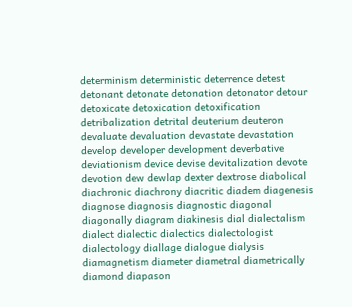determinism deterministic deterrence detest detonant detonate detonation detonator detour detoxicate detoxication detoxification detribalization detrital deuterium deuteron devaluate devaluation devastate devastation develop developer development deverbative deviationism device devise devitalization devote devotion dew dewlap dexter dextrose diabolical diachronic diachrony diacritic diadem diagenesis diagnose diagnosis diagnostic diagonal diagonally diagram diakinesis dial dialectalism dialect dialectic dialectics dialectologist dialectology diallage dialogue dialysis diamagnetism diameter diametral diametrically diamond diapason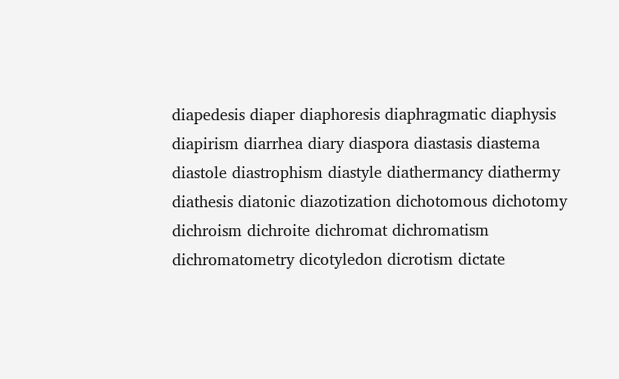diapedesis diaper diaphoresis diaphragmatic diaphysis diapirism diarrhea diary diaspora diastasis diastema diastole diastrophism diastyle diathermancy diathermy diathesis diatonic diazotization dichotomous dichotomy dichroism dichroite dichromat dichromatism dichromatometry dicotyledon dicrotism dictate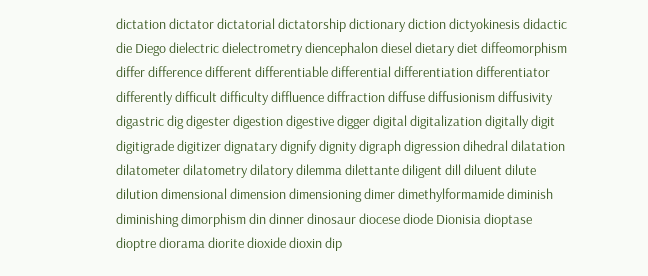dictation dictator dictatorial dictatorship dictionary diction dictyokinesis didactic die Diego dielectric dielectrometry diencephalon diesel dietary diet diffeomorphism differ difference different differentiable differential differentiation differentiator differently difficult difficulty diffluence diffraction diffuse diffusionism diffusivity digastric dig digester digestion digestive digger digital digitalization digitally digit digitigrade digitizer dignatary dignify dignity digraph digression dihedral dilatation dilatometer dilatometry dilatory dilemma dilettante diligent dill diluent dilute dilution dimensional dimension dimensioning dimer dimethylformamide diminish diminishing dimorphism din dinner dinosaur diocese diode Dionisia dioptase dioptre diorama diorite dioxide dioxin dip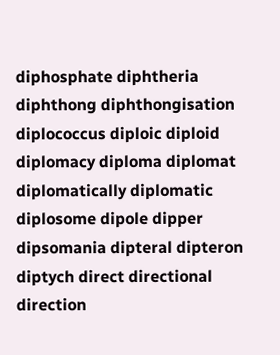diphosphate diphtheria diphthong diphthongisation diplococcus diploic diploid diplomacy diploma diplomat diplomatically diplomatic diplosome dipole dipper dipsomania dipteral dipteron diptych direct directional direction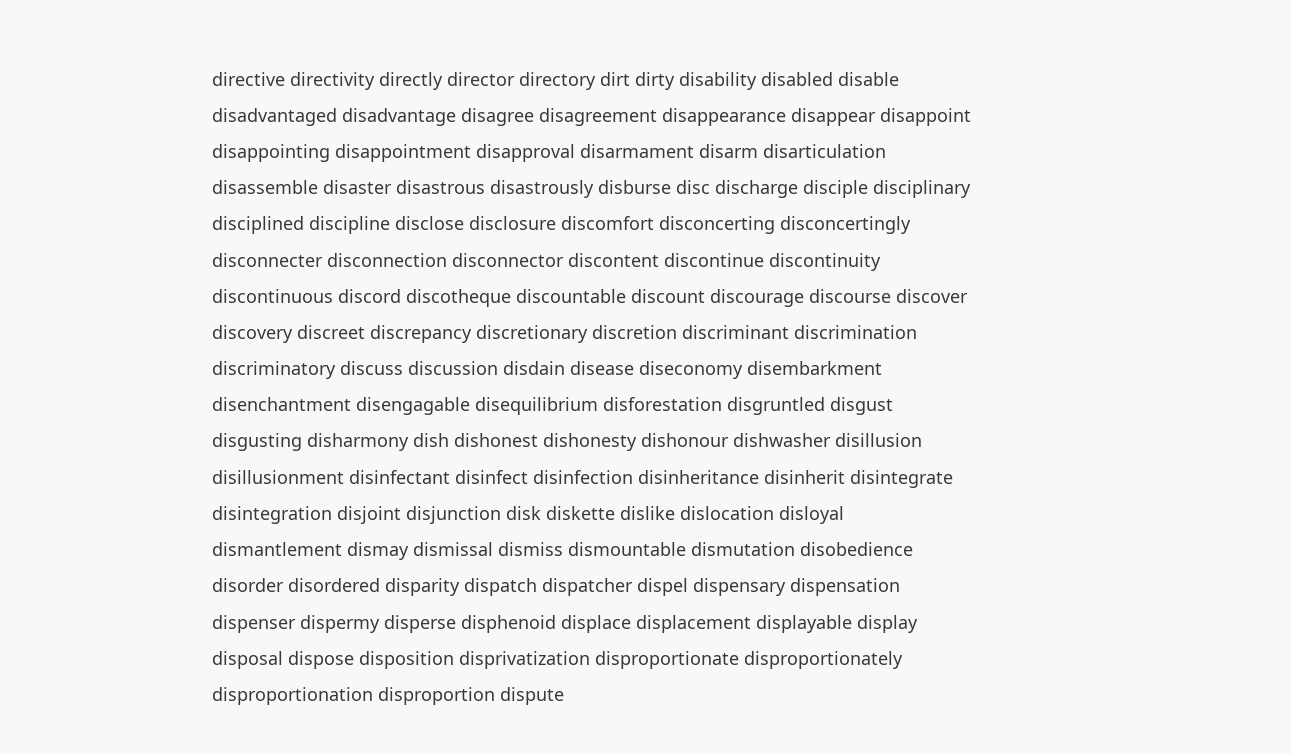directive directivity directly director directory dirt dirty disability disabled disable disadvantaged disadvantage disagree disagreement disappearance disappear disappoint disappointing disappointment disapproval disarmament disarm disarticulation disassemble disaster disastrous disastrously disburse disc discharge disciple disciplinary disciplined discipline disclose disclosure discomfort disconcerting disconcertingly disconnecter disconnection disconnector discontent discontinue discontinuity discontinuous discord discotheque discountable discount discourage discourse discover discovery discreet discrepancy discretionary discretion discriminant discrimination discriminatory discuss discussion disdain disease diseconomy disembarkment disenchantment disengagable disequilibrium disforestation disgruntled disgust disgusting disharmony dish dishonest dishonesty dishonour dishwasher disillusion disillusionment disinfectant disinfect disinfection disinheritance disinherit disintegrate disintegration disjoint disjunction disk diskette dislike dislocation disloyal dismantlement dismay dismissal dismiss dismountable dismutation disobedience disorder disordered disparity dispatch dispatcher dispel dispensary dispensation dispenser dispermy disperse disphenoid displace displacement displayable display disposal dispose disposition disprivatization disproportionate disproportionately disproportionation disproportion dispute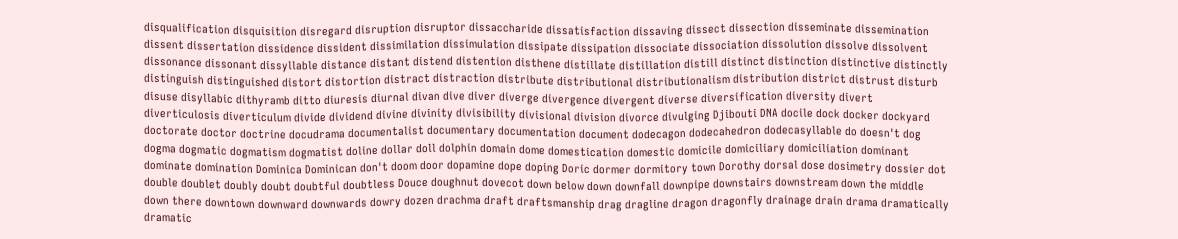disqualification disquisition disregard disruption disruptor dissaccharide dissatisfaction dissaving dissect dissection disseminate dissemination dissent dissertation dissidence dissident dissimilation dissimulation dissipate dissipation dissociate dissociation dissolution dissolve dissolvent dissonance dissonant dissyllable distance distant distend distention disthene distillate distillation distill distinct distinction distinctive distinctly distinguish distinguished distort distortion distract distraction distribute distributional distributionalism distribution district distrust disturb disuse disyllabic dithyramb ditto diuresis diurnal divan dive diver diverge divergence divergent diverse diversification diversity divert diverticulosis diverticulum divide dividend divine divinity divisibility divisional division divorce divulging Djibouti DNA docile dock docker dockyard doctorate doctor doctrine docudrama documentalist documentary documentation document dodecagon dodecahedron dodecasyllable do doesn't dog dogma dogmatic dogmatism dogmatist doline dollar doll dolphin domain dome domestication domestic domicile domiciliary domiciliation dominant dominate domination Dominica Dominican don't doom door dopamine dope doping Doric dormer dormitory town Dorothy dorsal dose dosimetry dossier dot double doublet doubly doubt doubtful doubtless Douce doughnut dovecot down below down downfall downpipe downstairs downstream down the middle down there downtown downward downwards dowry dozen drachma draft draftsmanship drag dragline dragon dragonfly drainage drain drama dramatically dramatic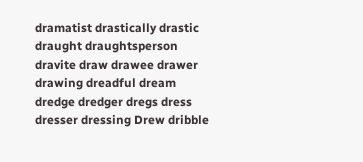dramatist drastically drastic draught draughtsperson dravite draw drawee drawer drawing dreadful dream dredge dredger dregs dress dresser dressing Drew dribble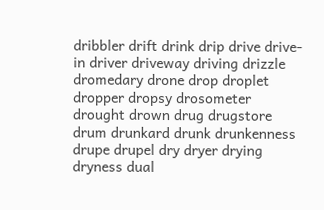dribbler drift drink drip drive drive-in driver driveway driving drizzle dromedary drone drop droplet dropper dropsy drosometer drought drown drug drugstore drum drunkard drunk drunkenness drupe drupel dry dryer drying dryness dual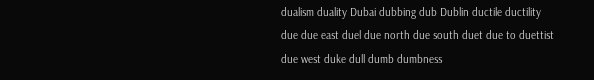dualism duality Dubai dubbing dub Dublin ductile ductility due due east duel due north due south duet due to duettist due west duke dull dumb dumbness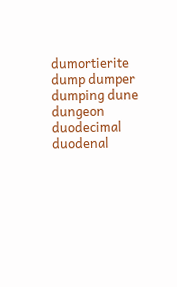dumortierite dump dumper dumping dune dungeon duodecimal duodenal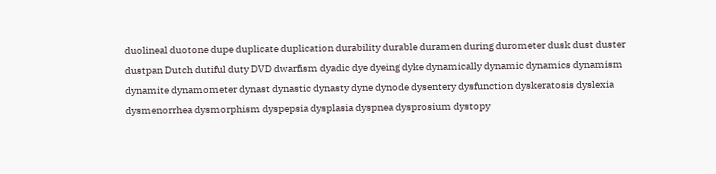duolineal duotone dupe duplicate duplication durability durable duramen during durometer dusk dust duster dustpan Dutch dutiful duty DVD dwarfism dyadic dye dyeing dyke dynamically dynamic dynamics dynamism dynamite dynamometer dynast dynastic dynasty dyne dynode dysentery dysfunction dyskeratosis dyslexia dysmenorrhea dysmorphism dyspepsia dysplasia dyspnea dysprosium dystopy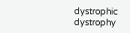dystrophic dystrophy